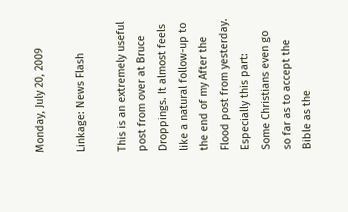Monday, July 20, 2009

Linkage: News Flash

This is an extremely useful post from over at Bruce Droppings. It almost feels like a natural follow-up to the end of my After the Flood post from yesterday. Especially this part:
Some Christians even go so far as to accept the Bible as the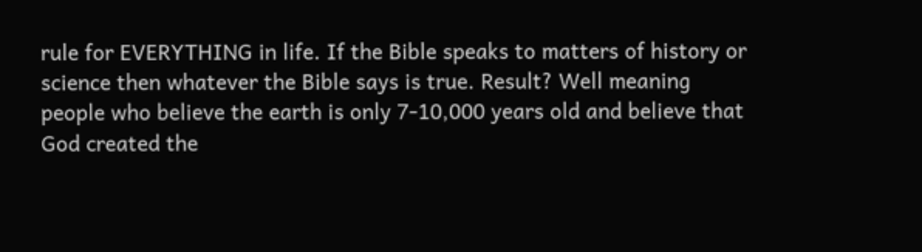rule for EVERYTHING in life. If the Bible speaks to matters of history or science then whatever the Bible says is true. Result? Well meaning people who believe the earth is only 7-10,000 years old and believe that God created the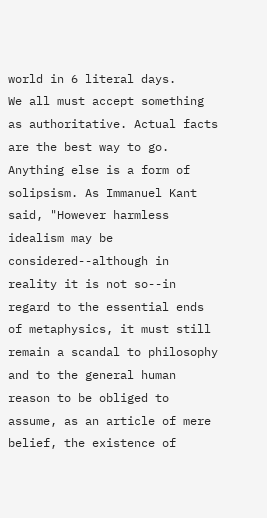world in 6 literal days.
We all must accept something as authoritative. Actual facts are the best way to go. Anything else is a form of solipsism. As Immanuel Kant said, "However harmless idealism may be considered--although in reality it is not so--in regard to the essential ends of metaphysics, it must still remain a scandal to philosophy and to the general human reason to be obliged to assume, as an article of mere belief, the existence of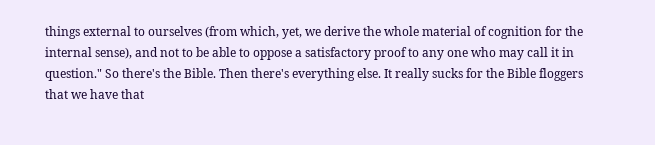things external to ourselves (from which, yet, we derive the whole material of cognition for the internal sense), and not to be able to oppose a satisfactory proof to any one who may call it in question." So there's the Bible. Then there's everything else. It really sucks for the Bible floggers that we have that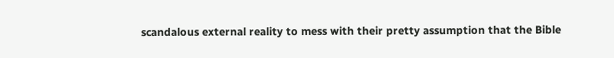scandalous external reality to mess with their pretty assumption that the Bible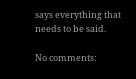says everything that needs to be said.

No comments: